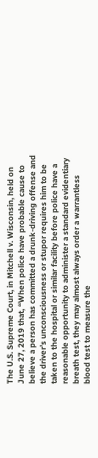The U.S. Supreme Court, in Mitchell v. Wisconsin, held on June 27, 2019 that, “When police have probable cause to believe a person has committed a drunk-driving offense and the driver’s unconsciousness or stupor requires him to be taken to the hospital or similar facility before police have a reasonable opportunity to administer a standard evidentiary breath test, they may almost always order a warrantless blood test to measure the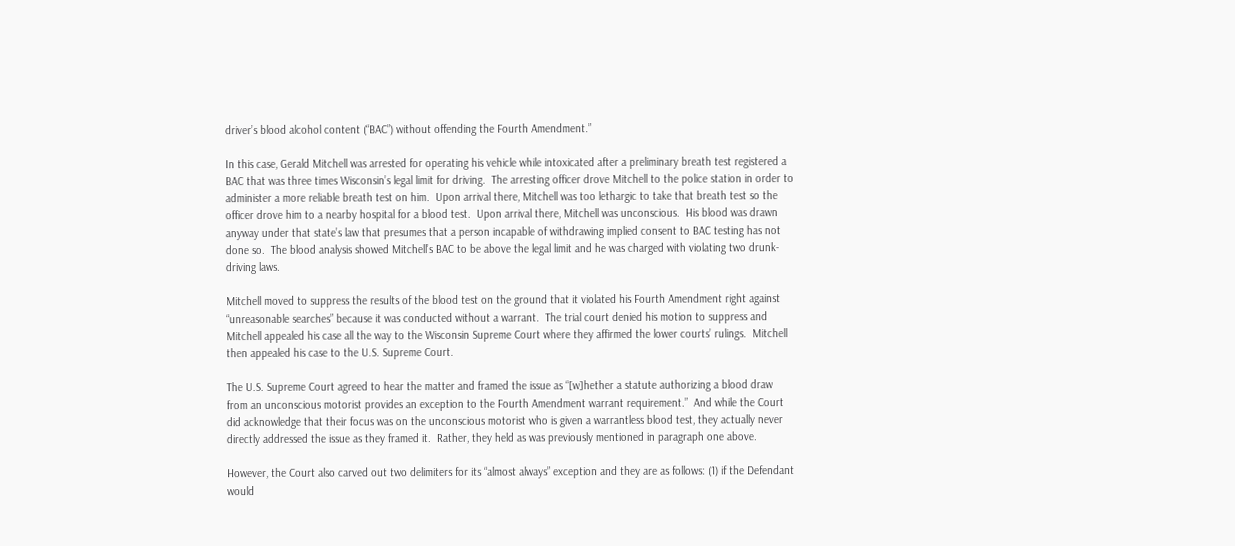driver’s blood alcohol content (“BAC”) without offending the Fourth Amendment.”

In this case, Gerald Mitchell was arrested for operating his vehicle while intoxicated after a preliminary breath test registered a BAC that was three times Wisconsin’s legal limit for driving.  The arresting officer drove Mitchell to the police station in order to administer a more reliable breath test on him.  Upon arrival there, Mitchell was too lethargic to take that breath test so the officer drove him to a nearby hospital for a blood test.  Upon arrival there, Mitchell was unconscious.  His blood was drawn anyway under that state’s law that presumes that a person incapable of withdrawing implied consent to BAC testing has not done so.  The blood analysis showed Mitchell’s BAC to be above the legal limit and he was charged with violating two drunk-driving laws.

Mitchell moved to suppress the results of the blood test on the ground that it violated his Fourth Amendment right against “unreasonable searches” because it was conducted without a warrant.  The trial court denied his motion to suppress and Mitchell appealed his case all the way to the Wisconsin Supreme Court where they affirmed the lower courts’ rulings.  Mitchell then appealed his case to the U.S. Supreme Court.

The U.S. Supreme Court agreed to hear the matter and framed the issue as “[w]hether a statute authorizing a blood draw from an unconscious motorist provides an exception to the Fourth Amendment warrant requirement.”  And while the Court did acknowledge that their focus was on the unconscious motorist who is given a warrantless blood test, they actually never directly addressed the issue as they framed it.  Rather, they held as was previously mentioned in paragraph one above.

However, the Court also carved out two delimiters for its “almost always” exception and they are as follows: (1) if the Defendant would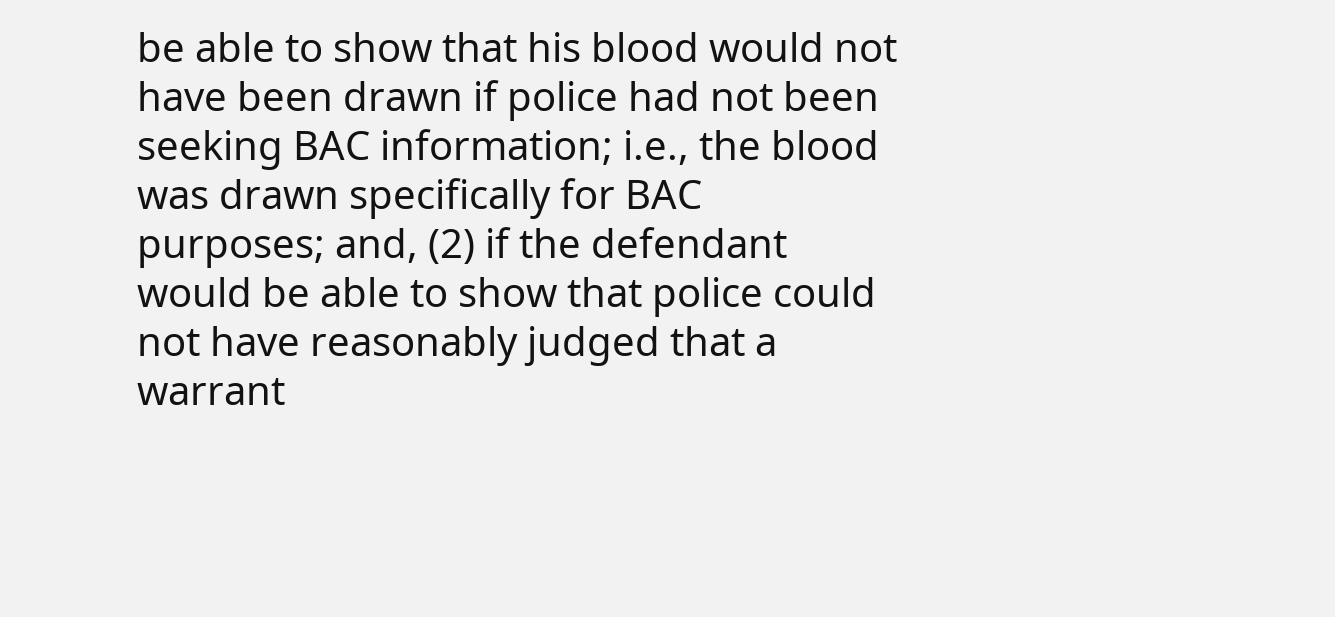be able to show that his blood would not have been drawn if police had not been seeking BAC information; i.e., the blood was drawn specifically for BAC purposes; and, (2) if the defendant would be able to show that police could not have reasonably judged that a warrant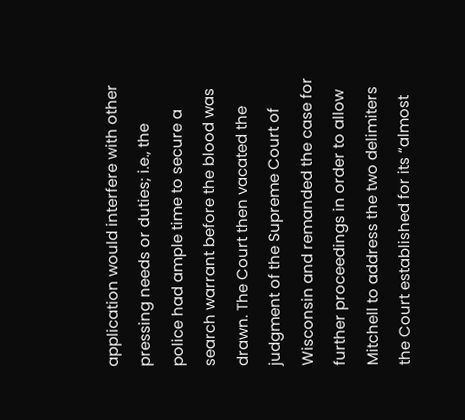application would interfere with other pressing needs or duties; i.e., the police had ample time to secure a search warrant before the blood was drawn. The Court then vacated the judgment of the Supreme Court of Wisconsin and remanded the case for further proceedings in order to allow Mitchell to address the two delimiters the Court established for its “almost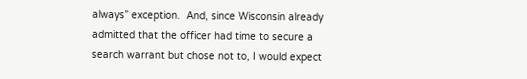always” exception.  And, since Wisconsin already admitted that the officer had time to secure a search warrant but chose not to, I would expect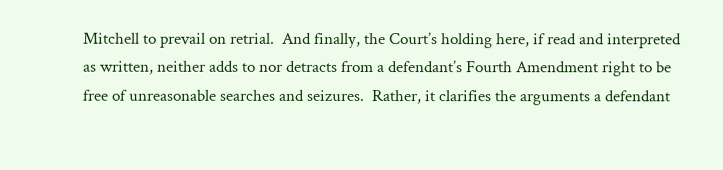Mitchell to prevail on retrial.  And finally, the Court’s holding here, if read and interpreted as written, neither adds to nor detracts from a defendant’s Fourth Amendment right to be free of unreasonable searches and seizures.  Rather, it clarifies the arguments a defendant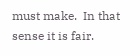must make.  In that sense it is fair.